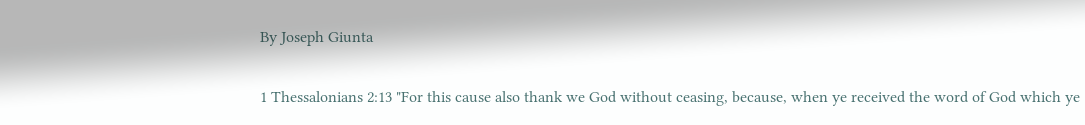By Joseph Giunta

1 Thessalonians 2:13 "For this cause also thank we God without ceasing, because, when ye received the word of God which ye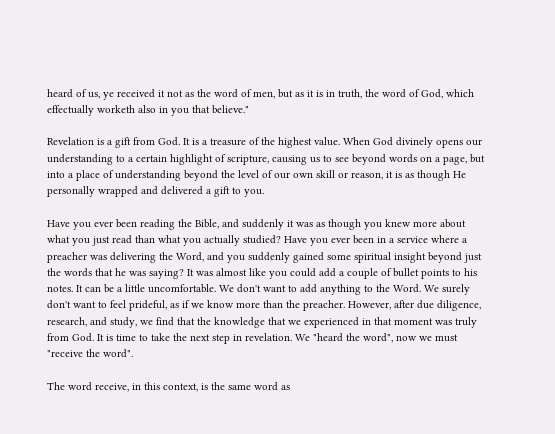heard of us, ye received it not as the word of men, but as it is in truth, the word of God, which effectually worketh also in you that believe."

Revelation is a gift from God. It is a treasure of the highest value. When God divinely opens our understanding to a certain highlight of scripture, causing us to see beyond words on a page, but into a place of understanding beyond the level of our own skill or reason, it is as though He personally wrapped and delivered a gift to you.

Have you ever been reading the Bible, and suddenly it was as though you knew more about what you just read than what you actually studied? Have you ever been in a service where a preacher was delivering the Word, and you suddenly gained some spiritual insight beyond just the words that he was saying? It was almost like you could add a couple of bullet points to his notes. It can be a little uncomfortable. We don't want to add anything to the Word. We surely don't want to feel prideful, as if we know more than the preacher. However, after due diligence, research, and study, we find that the knowledge that we experienced in that moment was truly from God. It is time to take the next step in revelation. We "heard the word", now we must "receive the word".

The word receive, in this context, is the same word as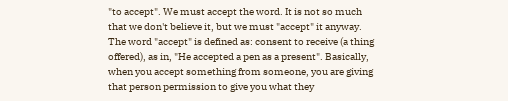"to accept". We must accept the word. It is not so much that we don't believe it, but we must "accept" it anyway. The word "accept" is defined as: consent to receive (a thing offered), as in, "He accepted a pen as a present". Basically, when you accept something from someone, you are giving that person permission to give you what they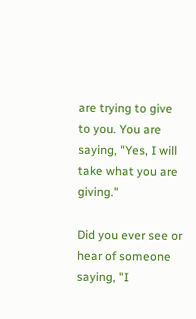are trying to give to you. You are saying, "Yes, I will take what you are giving."

Did you ever see or hear of someone saying, "I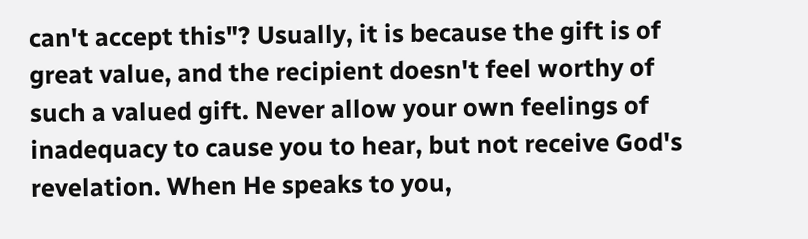can't accept this"? Usually, it is because the gift is of great value, and the recipient doesn't feel worthy of such a valued gift. Never allow your own feelings of inadequacy to cause you to hear, but not receive God's revelation. When He speaks to you,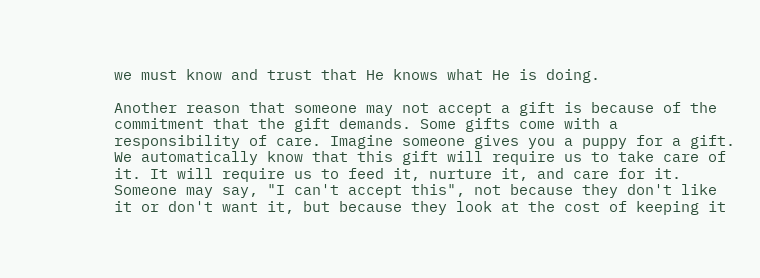we must know and trust that He knows what He is doing.

Another reason that someone may not accept a gift is because of the commitment that the gift demands. Some gifts come with a responsibility of care. Imagine someone gives you a puppy for a gift. We automatically know that this gift will require us to take care of it. It will require us to feed it, nurture it, and care for it. Someone may say, "I can't accept this", not because they don't like it or don't want it, but because they look at the cost of keeping it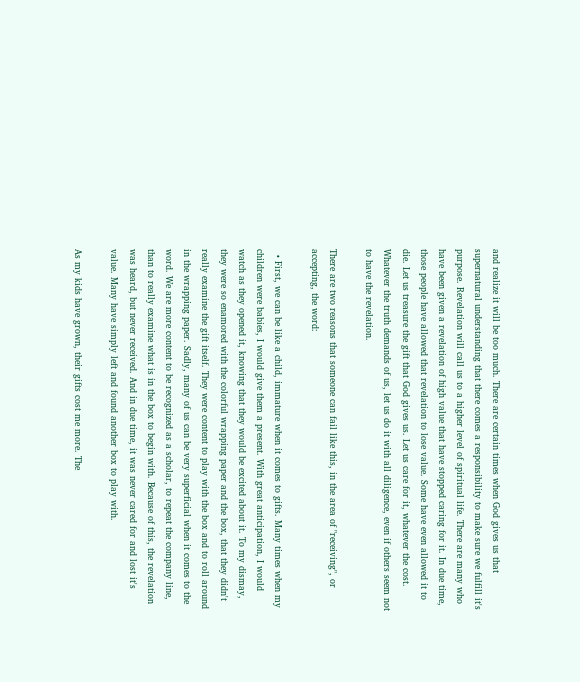and realize it will be too much. There are certain times when God gives us that supernatural understanding that there comes a responsibility to make sure we fulfill it's purpose. Revelation will call us to a higher level of spiritual life. There are many who have been given a revelation of high value that have stopped caring for it. In due time, those people have allowed that revelation to lose value. Some have even allowed it to die. Let us treasure the gift that God gives us. Let us care for it, whatever the cost. Whatever the truth demands of us, let us do it with all diligence, even if others seem not to have the revelation.

There are two reasons that someone can fail like this, in the area of "receiving", or accepting, the word:

  • First, we can be like a child, immature when it comes to gifts. Many times when my children were babies, I would give them a present. With great anticipation, I would watch as they opened it, knowing that they would be excited about it. To my dismay, they were so enamored with the colorful wrapping paper and the box, that they didn't really examine the gift itself. They were content to play with the box and to roll around in the wrapping paper. Sadly, many of us can be very superficial when it comes to the word. We are more content to be recognized as a scholar, to repeat the company line, than to really examine what is in the box to begin with. Because of this, the revelation was heard, but never received. And in due time, it was never cared for and lost it's value. Many have simply left and found another box to play with.

As my kids have grown, their gifts cost me more. The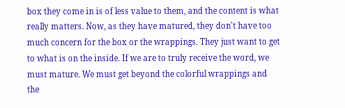box they come in is of less value to them, and the content is what really matters. Now, as they have matured, they don't have too much concern for the box or the wrappings. They just want to get to what is on the inside. If we are to truly receive the word, we must mature. We must get beyond the colorful wrappings and the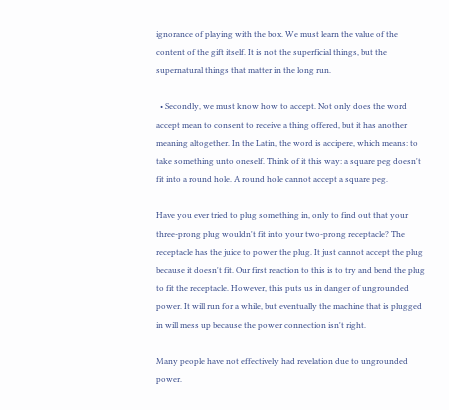ignorance of playing with the box. We must learn the value of the content of the gift itself. It is not the superficial things, but the supernatural things that matter in the long run.

  • Secondly, we must know how to accept. Not only does the word accept mean to consent to receive a thing offered, but it has another meaning altogether. In the Latin, the word is accipere, which means: to take something unto oneself. Think of it this way: a square peg doesn't fit into a round hole. A round hole cannot accept a square peg.

Have you ever tried to plug something in, only to find out that your three-prong plug wouldn't fit into your two-prong receptacle? The receptacle has the juice to power the plug. It just cannot accept the plug because it doesn't fit. Our first reaction to this is to try and bend the plug to fit the receptacle. However, this puts us in danger of ungrounded power. It will run for a while, but eventually the machine that is plugged in will mess up because the power connection isn't right.

Many people have not effectively had revelation due to ungrounded power.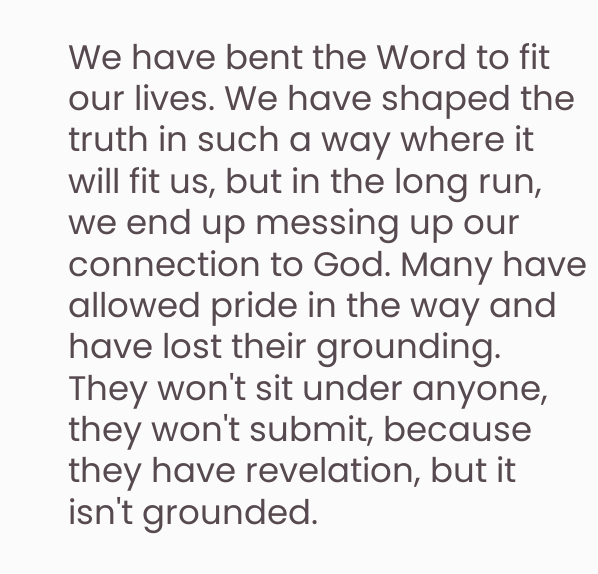We have bent the Word to fit our lives. We have shaped the truth in such a way where it will fit us, but in the long run, we end up messing up our connection to God. Many have allowed pride in the way and have lost their grounding. They won't sit under anyone, they won't submit, because they have revelation, but it isn't grounded.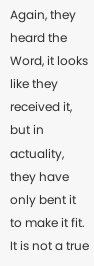Again, they heard the Word, it looks like they received it, but in actuality, they have only bent it to make it fit. It is not a true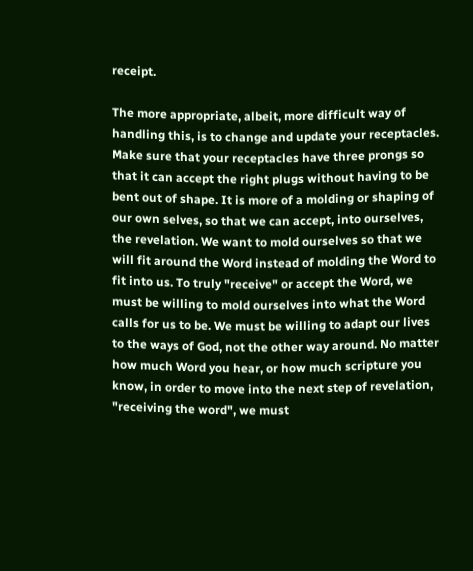receipt.

The more appropriate, albeit, more difficult way of handling this, is to change and update your receptacles. Make sure that your receptacles have three prongs so that it can accept the right plugs without having to be bent out of shape. It is more of a molding or shaping of our own selves, so that we can accept, into ourselves, the revelation. We want to mold ourselves so that we will fit around the Word instead of molding the Word to fit into us. To truly "receive" or accept the Word, we must be willing to mold ourselves into what the Word calls for us to be. We must be willing to adapt our lives to the ways of God, not the other way around. No matter how much Word you hear, or how much scripture you know, in order to move into the next step of revelation, "receiving the word", we must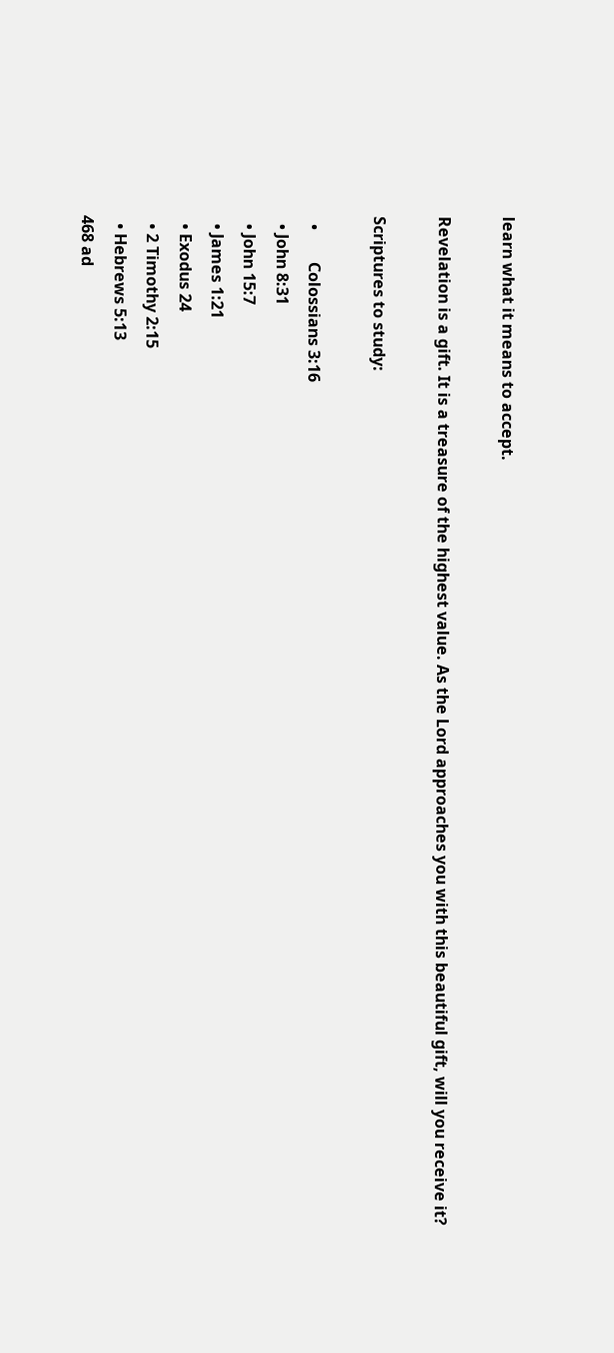learn what it means to accept.

Revelation is a gift. It is a treasure of the highest value. As the Lord approaches you with this beautiful gift, will you receive it?

Scriptures to study:

  •        Colossians 3:16
  • John 8:31
  • John 15:7
  • James 1:21
  • Exodus 24
  • 2 Timothy 2:15
  • Hebrews 5:13
468 ad